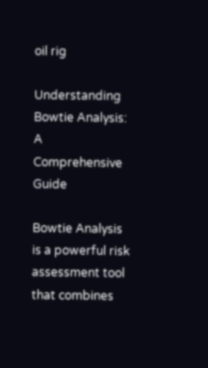oil rig

Understanding Bowtie Analysis: A Comprehensive Guide

Bowtie Analysis is a powerful risk assessment tool that combines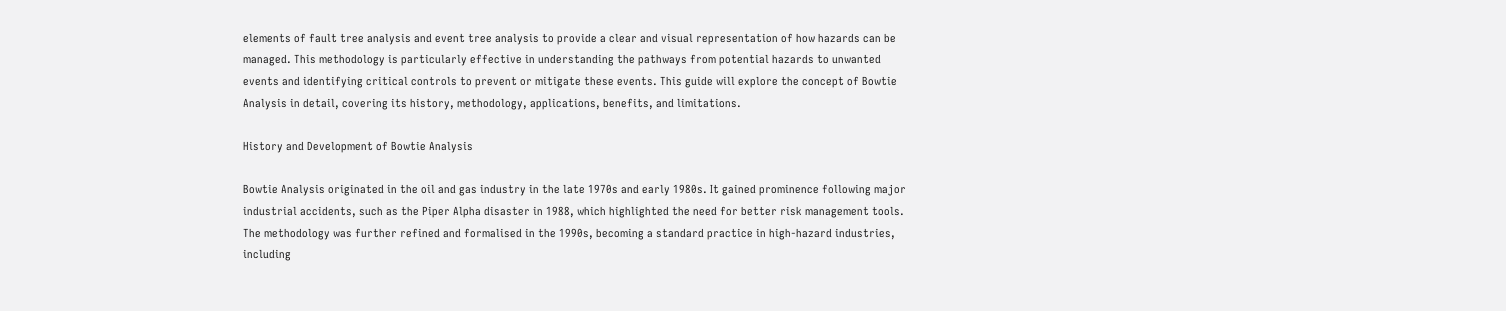elements of fault tree analysis and event tree analysis to provide a clear and visual representation of how hazards can be managed. This methodology is particularly effective in understanding the pathways from potential hazards to unwanted events and identifying critical controls to prevent or mitigate these events. This guide will explore the concept of Bowtie Analysis in detail, covering its history, methodology, applications, benefits, and limitations.

History and Development of Bowtie Analysis

Bowtie Analysis originated in the oil and gas industry in the late 1970s and early 1980s. It gained prominence following major industrial accidents, such as the Piper Alpha disaster in 1988, which highlighted the need for better risk management tools. The methodology was further refined and formalised in the 1990s, becoming a standard practice in high-hazard industries, including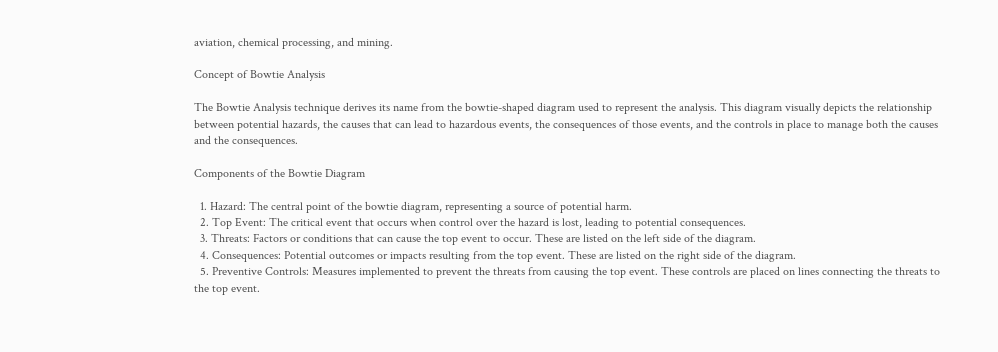aviation, chemical processing, and mining.

Concept of Bowtie Analysis

The Bowtie Analysis technique derives its name from the bowtie-shaped diagram used to represent the analysis. This diagram visually depicts the relationship between potential hazards, the causes that can lead to hazardous events, the consequences of those events, and the controls in place to manage both the causes and the consequences.

Components of the Bowtie Diagram

  1. Hazard: The central point of the bowtie diagram, representing a source of potential harm.
  2. Top Event: The critical event that occurs when control over the hazard is lost, leading to potential consequences.
  3. Threats: Factors or conditions that can cause the top event to occur. These are listed on the left side of the diagram.
  4. Consequences: Potential outcomes or impacts resulting from the top event. These are listed on the right side of the diagram.
  5. Preventive Controls: Measures implemented to prevent the threats from causing the top event. These controls are placed on lines connecting the threats to the top event.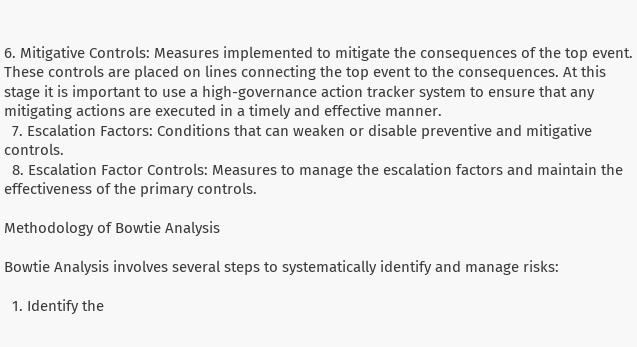6. Mitigative Controls: Measures implemented to mitigate the consequences of the top event. These controls are placed on lines connecting the top event to the consequences. At this stage it is important to use a high-governance action tracker system to ensure that any mitigating actions are executed in a timely and effective manner.
  7. Escalation Factors: Conditions that can weaken or disable preventive and mitigative controls.
  8. Escalation Factor Controls: Measures to manage the escalation factors and maintain the effectiveness of the primary controls.

Methodology of Bowtie Analysis

Bowtie Analysis involves several steps to systematically identify and manage risks:

  1. Identify the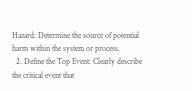Hazard: Determine the source of potential harm within the system or process.
  2. Define the Top Event: Clearly describe the critical event that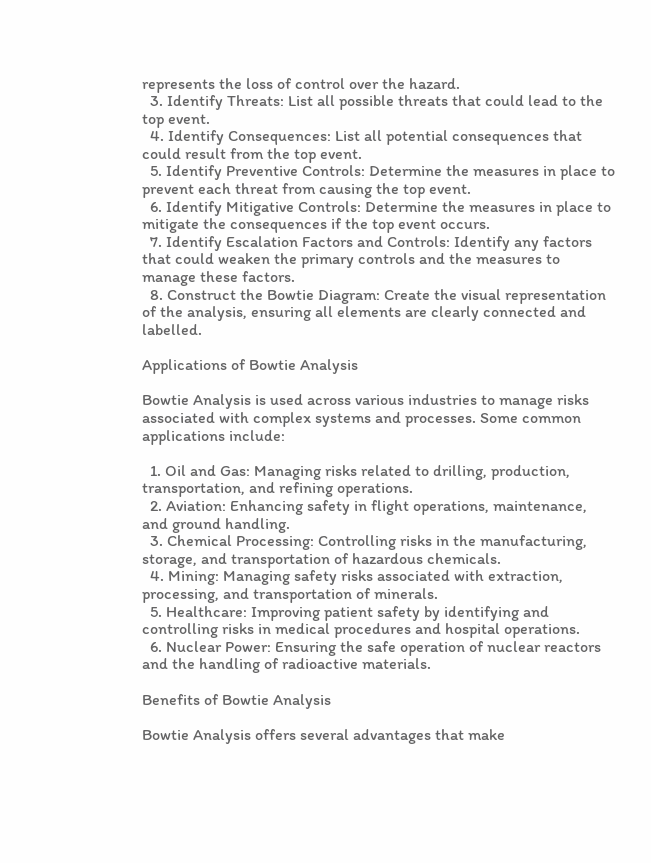represents the loss of control over the hazard.
  3. Identify Threats: List all possible threats that could lead to the top event.
  4. Identify Consequences: List all potential consequences that could result from the top event.
  5. Identify Preventive Controls: Determine the measures in place to prevent each threat from causing the top event.
  6. Identify Mitigative Controls: Determine the measures in place to mitigate the consequences if the top event occurs.
  7. Identify Escalation Factors and Controls: Identify any factors that could weaken the primary controls and the measures to manage these factors.
  8. Construct the Bowtie Diagram: Create the visual representation of the analysis, ensuring all elements are clearly connected and labelled.

Applications of Bowtie Analysis

Bowtie Analysis is used across various industries to manage risks associated with complex systems and processes. Some common applications include:

  1. Oil and Gas: Managing risks related to drilling, production, transportation, and refining operations.
  2. Aviation: Enhancing safety in flight operations, maintenance, and ground handling.
  3. Chemical Processing: Controlling risks in the manufacturing, storage, and transportation of hazardous chemicals.
  4. Mining: Managing safety risks associated with extraction, processing, and transportation of minerals.
  5. Healthcare: Improving patient safety by identifying and controlling risks in medical procedures and hospital operations.
  6. Nuclear Power: Ensuring the safe operation of nuclear reactors and the handling of radioactive materials.

Benefits of Bowtie Analysis

Bowtie Analysis offers several advantages that make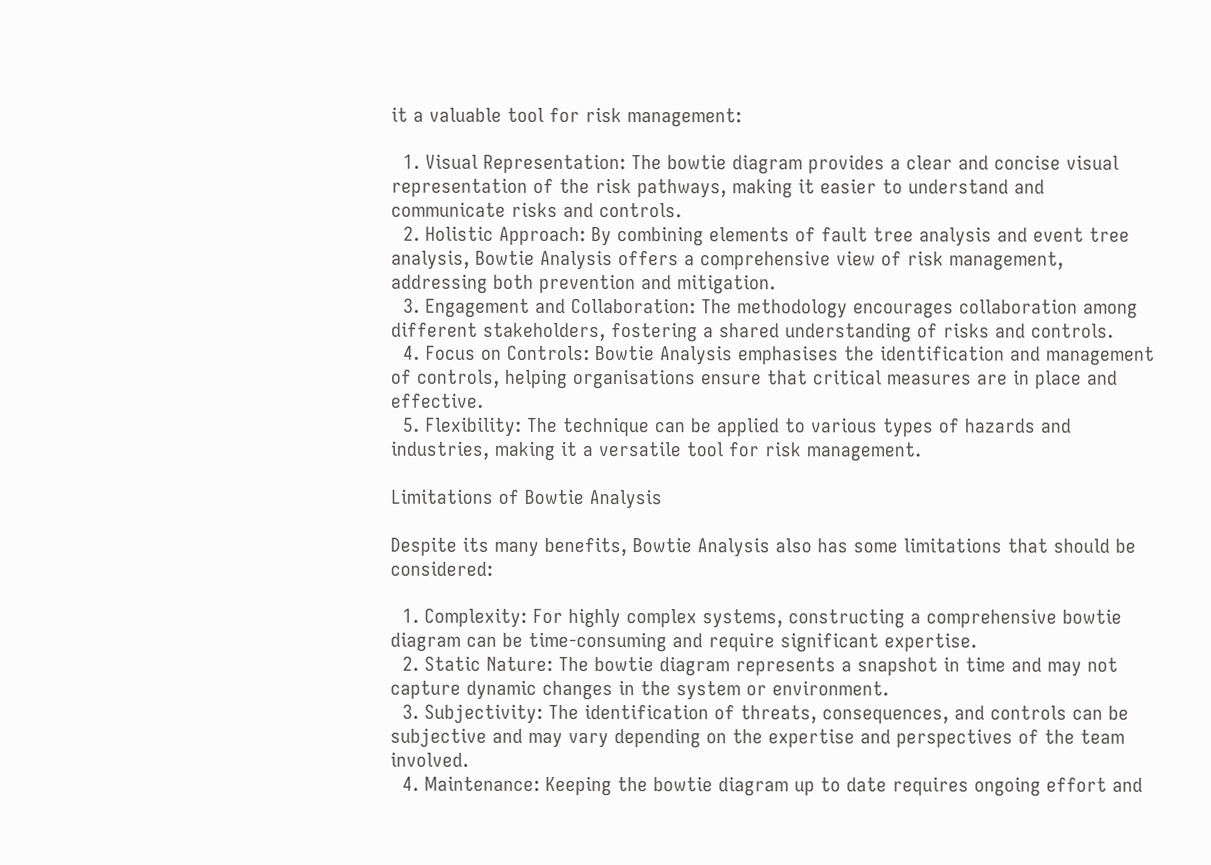it a valuable tool for risk management:

  1. Visual Representation: The bowtie diagram provides a clear and concise visual representation of the risk pathways, making it easier to understand and communicate risks and controls.
  2. Holistic Approach: By combining elements of fault tree analysis and event tree analysis, Bowtie Analysis offers a comprehensive view of risk management, addressing both prevention and mitigation.
  3. Engagement and Collaboration: The methodology encourages collaboration among different stakeholders, fostering a shared understanding of risks and controls.
  4. Focus on Controls: Bowtie Analysis emphasises the identification and management of controls, helping organisations ensure that critical measures are in place and effective.
  5. Flexibility: The technique can be applied to various types of hazards and industries, making it a versatile tool for risk management.

Limitations of Bowtie Analysis

Despite its many benefits, Bowtie Analysis also has some limitations that should be considered:

  1. Complexity: For highly complex systems, constructing a comprehensive bowtie diagram can be time-consuming and require significant expertise.
  2. Static Nature: The bowtie diagram represents a snapshot in time and may not capture dynamic changes in the system or environment.
  3. Subjectivity: The identification of threats, consequences, and controls can be subjective and may vary depending on the expertise and perspectives of the team involved.
  4. Maintenance: Keeping the bowtie diagram up to date requires ongoing effort and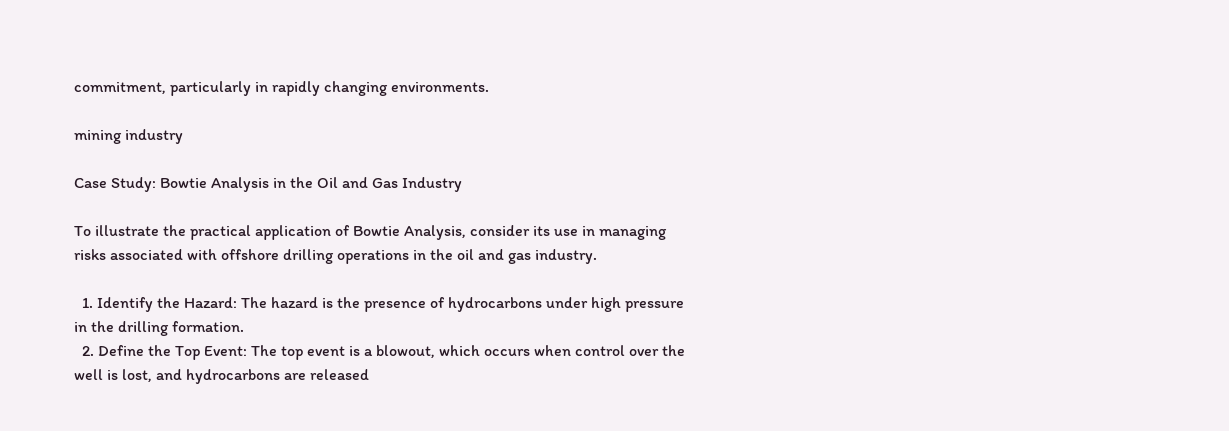commitment, particularly in rapidly changing environments.

mining industry

Case Study: Bowtie Analysis in the Oil and Gas Industry

To illustrate the practical application of Bowtie Analysis, consider its use in managing risks associated with offshore drilling operations in the oil and gas industry.

  1. Identify the Hazard: The hazard is the presence of hydrocarbons under high pressure in the drilling formation.
  2. Define the Top Event: The top event is a blowout, which occurs when control over the well is lost, and hydrocarbons are released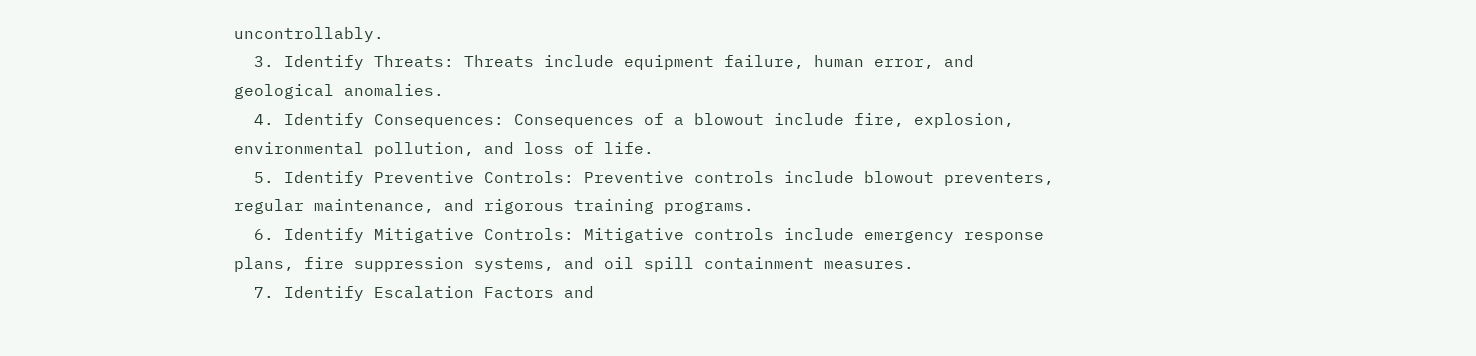uncontrollably.
  3. Identify Threats: Threats include equipment failure, human error, and geological anomalies.
  4. Identify Consequences: Consequences of a blowout include fire, explosion, environmental pollution, and loss of life.
  5. Identify Preventive Controls: Preventive controls include blowout preventers, regular maintenance, and rigorous training programs.
  6. Identify Mitigative Controls: Mitigative controls include emergency response plans, fire suppression systems, and oil spill containment measures.
  7. Identify Escalation Factors and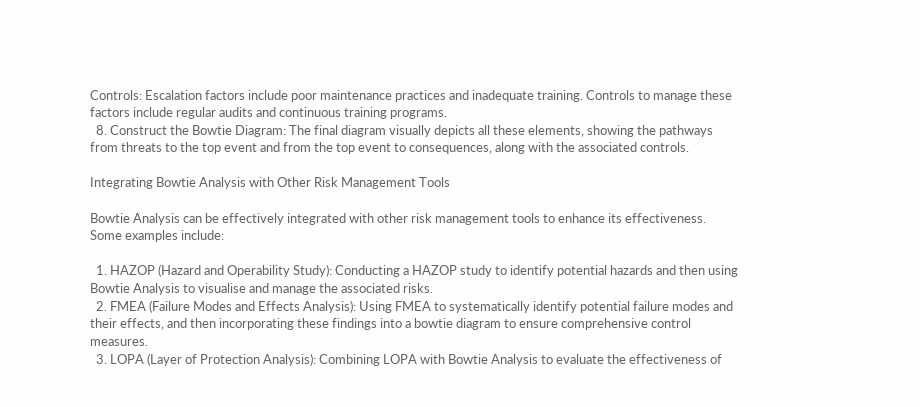Controls: Escalation factors include poor maintenance practices and inadequate training. Controls to manage these factors include regular audits and continuous training programs.
  8. Construct the Bowtie Diagram: The final diagram visually depicts all these elements, showing the pathways from threats to the top event and from the top event to consequences, along with the associated controls.

Integrating Bowtie Analysis with Other Risk Management Tools

Bowtie Analysis can be effectively integrated with other risk management tools to enhance its effectiveness. Some examples include:

  1. HAZOP (Hazard and Operability Study): Conducting a HAZOP study to identify potential hazards and then using Bowtie Analysis to visualise and manage the associated risks.
  2. FMEA (Failure Modes and Effects Analysis): Using FMEA to systematically identify potential failure modes and their effects, and then incorporating these findings into a bowtie diagram to ensure comprehensive control measures.
  3. LOPA (Layer of Protection Analysis): Combining LOPA with Bowtie Analysis to evaluate the effectiveness of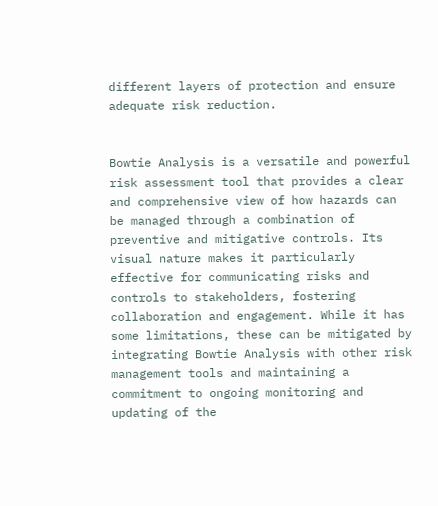different layers of protection and ensure adequate risk reduction.


Bowtie Analysis is a versatile and powerful risk assessment tool that provides a clear and comprehensive view of how hazards can be managed through a combination of preventive and mitigative controls. Its visual nature makes it particularly effective for communicating risks and controls to stakeholders, fostering collaboration and engagement. While it has some limitations, these can be mitigated by integrating Bowtie Analysis with other risk management tools and maintaining a commitment to ongoing monitoring and updating of the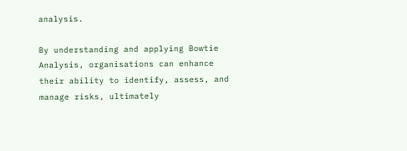analysis.

By understanding and applying Bowtie Analysis, organisations can enhance their ability to identify, assess, and manage risks, ultimately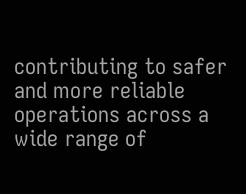contributing to safer and more reliable operations across a wide range of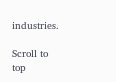industries.

Scroll to top